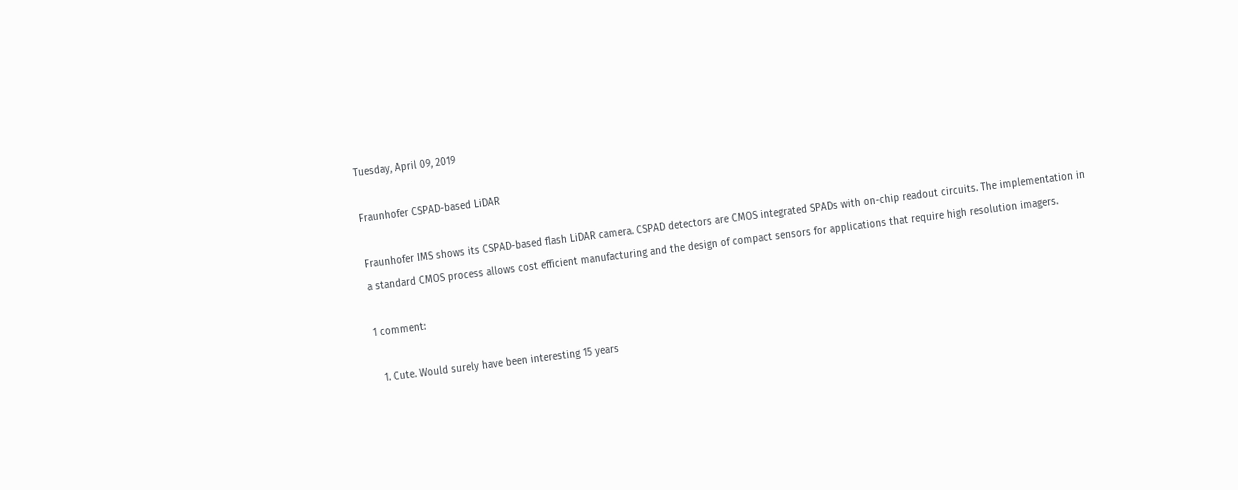Tuesday, April 09, 2019

Fraunhofer CSPAD-based LiDAR

Fraunhofer IMS shows its CSPAD-based flash LiDAR camera. CSPAD detectors are CMOS integrated SPADs with on-chip readout circuits. The implementation in a standard CMOS process allows cost efficient manufacturing and the design of compact sensors for applications that require high resolution imagers.

1 comment:

  1. Cute. Would surely have been interesting 15 years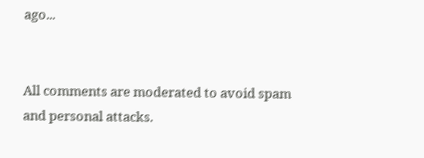ago...


All comments are moderated to avoid spam and personal attacks.